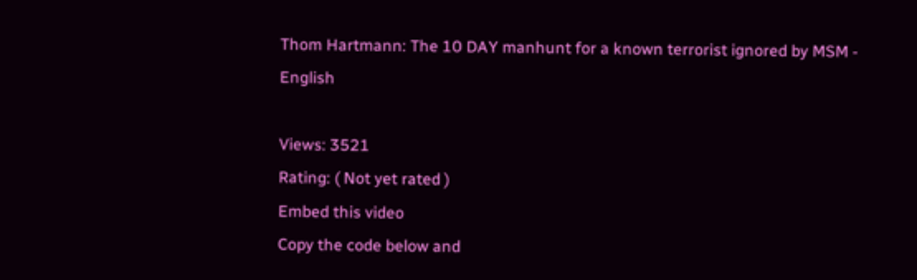Thom Hartmann: The 10 DAY manhunt for a known terrorist ignored by MSM - English

Views: 3521
Rating: ( Not yet rated )
Embed this video
Copy the code below and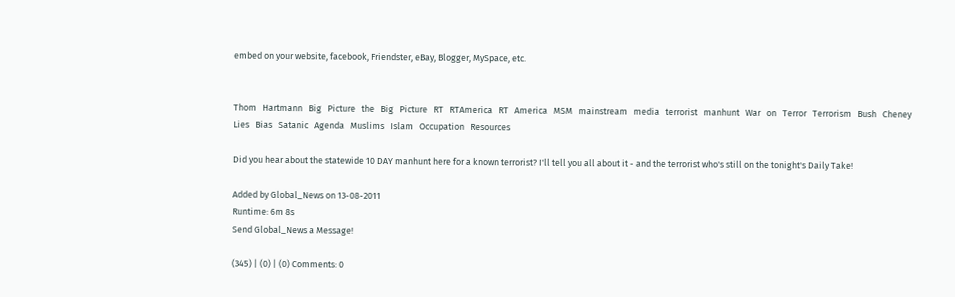embed on your website, facebook, Friendster, eBay, Blogger, MySpace, etc.


Thom   Hartmann   Big   Picture   the   Big   Picture   RT   RTAmerica   RT   America   MSM   mainstream   media   terrorist   manhunt   War   on   Terror   Terrorism   Bush   Cheney   Lies   Bias   Satanic   Agenda   Muslims   Islam   Occupation   Resources

Did you hear about the statewide 10 DAY manhunt here for a known terrorist? I'll tell you all about it - and the terrorist who's still on the tonight's Daily Take!

Added by Global_News on 13-08-2011
Runtime: 6m 8s
Send Global_News a Message!

(345) | (0) | (0) Comments: 0